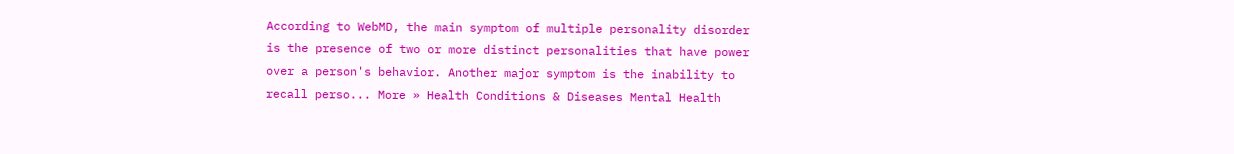According to WebMD, the main symptom of multiple personality disorder is the presence of two or more distinct personalities that have power over a person's behavior. Another major symptom is the inability to recall perso... More » Health Conditions & Diseases Mental Health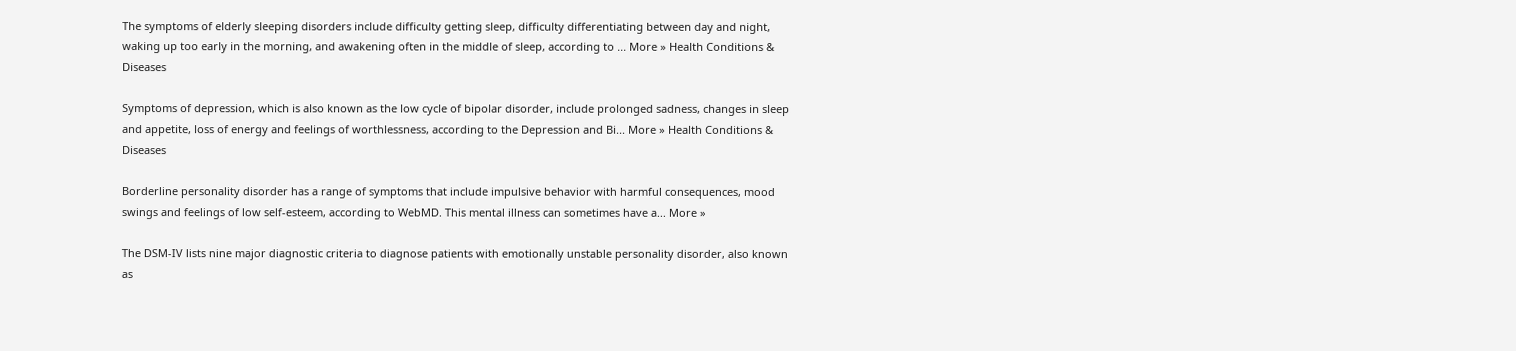The symptoms of elderly sleeping disorders include difficulty getting sleep, difficulty differentiating between day and night, waking up too early in the morning, and awakening often in the middle of sleep, according to ... More » Health Conditions & Diseases

Symptoms of depression, which is also known as the low cycle of bipolar disorder, include prolonged sadness, changes in sleep and appetite, loss of energy and feelings of worthlessness, according to the Depression and Bi... More » Health Conditions & Diseases

Borderline personality disorder has a range of symptoms that include impulsive behavior with harmful consequences, mood swings and feelings of low self-esteem, according to WebMD. This mental illness can sometimes have a... More »

The DSM-IV lists nine major diagnostic criteria to diagnose patients with emotionally unstable personality disorder, also known as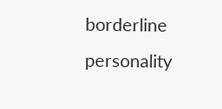borderline personality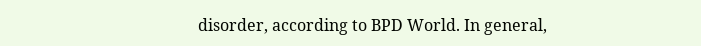disorder, according to BPD World. In general,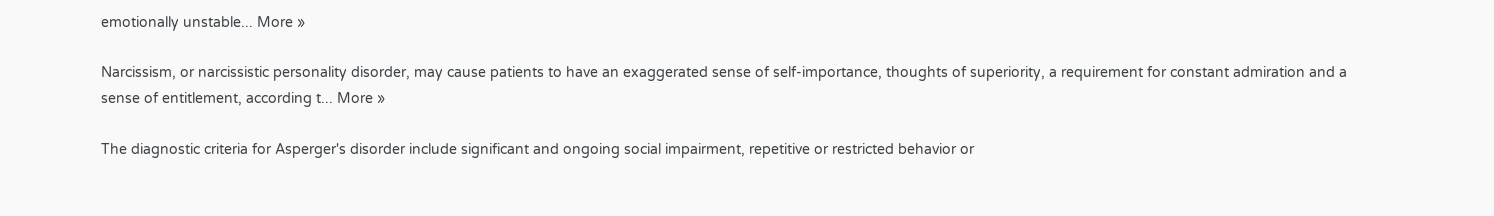emotionally unstable... More »

Narcissism, or narcissistic personality disorder, may cause patients to have an exaggerated sense of self-importance, thoughts of superiority, a requirement for constant admiration and a sense of entitlement, according t... More »

The diagnostic criteria for Asperger's disorder include significant and ongoing social impairment, repetitive or restricted behavior or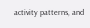activity patterns, and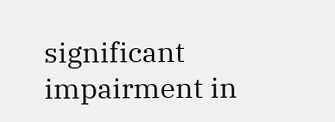significant impairment in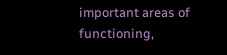important areas of functioning,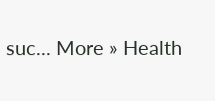suc... More » Health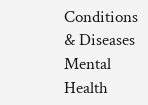Conditions & Diseases Mental Health